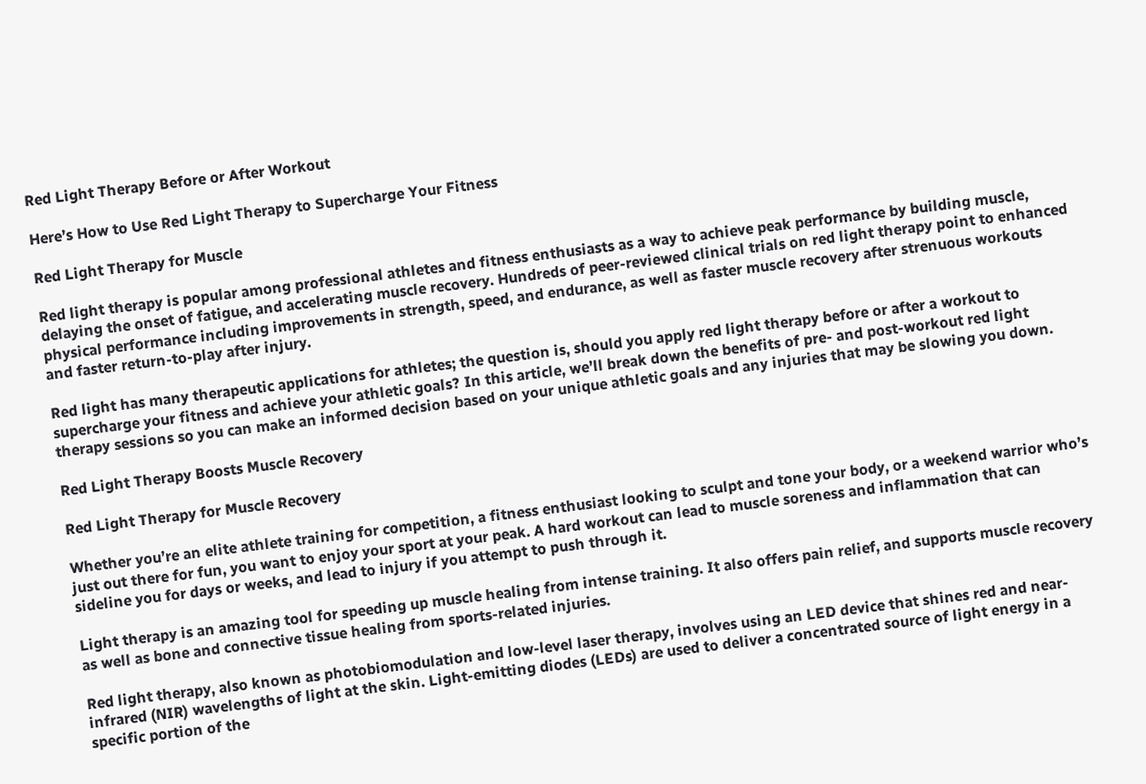Red Light Therapy Before or After Workout

Here’s How to Use Red Light Therapy to Supercharge Your Fitness

Red Light Therapy for Muscle

Red light therapy is popular among professional athletes and fitness enthusiasts as a way to achieve peak performance by building muscle, delaying the onset of fatigue, and accelerating muscle recovery. Hundreds of peer-reviewed clinical trials on red light therapy point to enhanced physical performance including improvements in strength, speed, and endurance, as well as faster muscle recovery after strenuous workouts and faster return-to-play after injury.

Red light has many therapeutic applications for athletes; the question is, should you apply red light therapy before or after a workout to supercharge your fitness and achieve your athletic goals? In this article, we’ll break down the benefits of pre- and post-workout red light therapy sessions so you can make an informed decision based on your unique athletic goals and any injuries that may be slowing you down.

Red Light Therapy Boosts Muscle Recovery

Red Light Therapy for Muscle Recovery

Whether you’re an elite athlete training for competition, a fitness enthusiast looking to sculpt and tone your body, or a weekend warrior who’s just out there for fun, you want to enjoy your sport at your peak. A hard workout can lead to muscle soreness and inflammation that can sideline you for days or weeks, and lead to injury if you attempt to push through it.

Light therapy is an amazing tool for speeding up muscle healing from intense training. It also offers pain relief, and supports muscle recovery as well as bone and connective tissue healing from sports-related injuries.

Red light therapy, also known as photobiomodulation and low-level laser therapy, involves using an LED device that shines red and near-infrared (NIR) wavelengths of light at the skin. Light-emitting diodes (LEDs) are used to deliver a concentrated source of light energy in a specific portion of the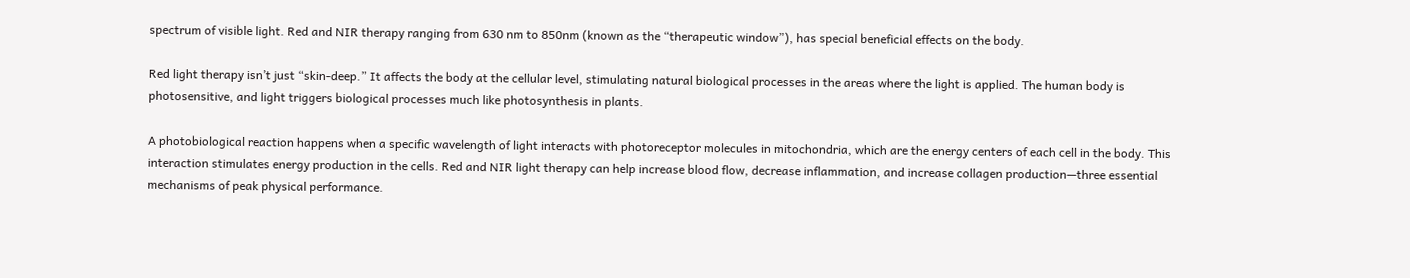spectrum of visible light. Red and NIR therapy ranging from 630 nm to 850nm (known as the “therapeutic window”), has special beneficial effects on the body.

Red light therapy isn’t just “skin-deep.” It affects the body at the cellular level, stimulating natural biological processes in the areas where the light is applied. The human body is photosensitive, and light triggers biological processes much like photosynthesis in plants.

A photobiological reaction happens when a specific wavelength of light interacts with photoreceptor molecules in mitochondria, which are the energy centers of each cell in the body. This interaction stimulates energy production in the cells. Red and NIR light therapy can help increase blood flow, decrease inflammation, and increase collagen production—three essential mechanisms of peak physical performance.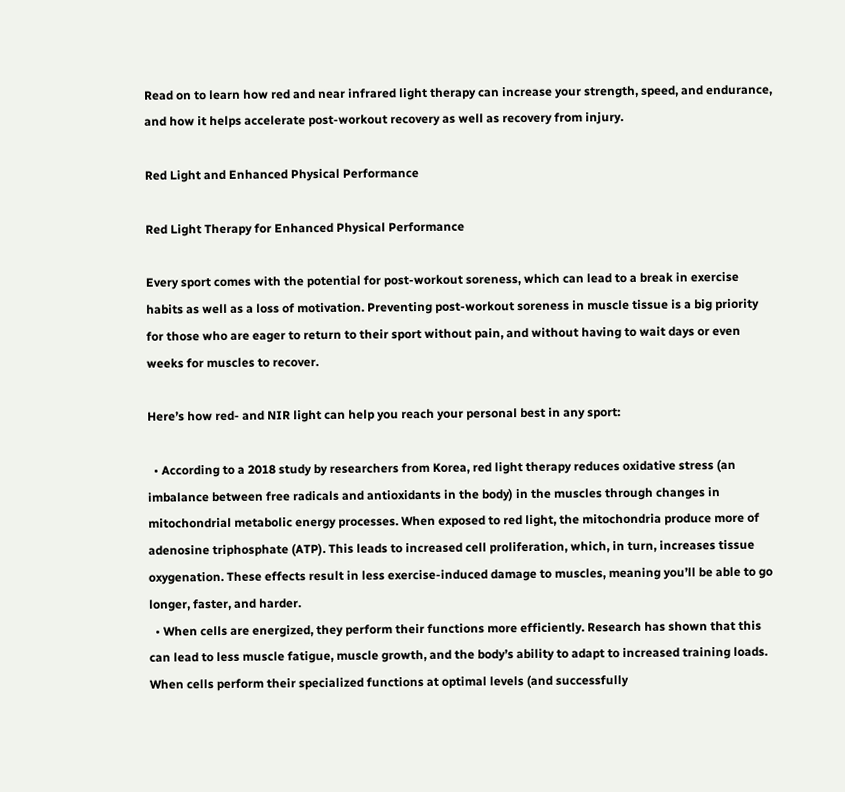Read on to learn how red and near infrared light therapy can increase your strength, speed, and endurance, and how it helps accelerate post-workout recovery as well as recovery from injury.

Red Light and Enhanced Physical Performance

Red Light Therapy for Enhanced Physical Performance

Every sport comes with the potential for post-workout soreness, which can lead to a break in exercise habits as well as a loss of motivation. Preventing post-workout soreness in muscle tissue is a big priority for those who are eager to return to their sport without pain, and without having to wait days or even weeks for muscles to recover.

Here’s how red- and NIR light can help you reach your personal best in any sport:

  • According to a 2018 study by researchers from Korea, red light therapy reduces oxidative stress (an imbalance between free radicals and antioxidants in the body) in the muscles through changes in mitochondrial metabolic energy processes. When exposed to red light, the mitochondria produce more of adenosine triphosphate (ATP). This leads to increased cell proliferation, which, in turn, increases tissue oxygenation. These effects result in less exercise-induced damage to muscles, meaning you’ll be able to go longer, faster, and harder.
  • When cells are energized, they perform their functions more efficiently. Research has shown that this can lead to less muscle fatigue, muscle growth, and the body’s ability to adapt to increased training loads. When cells perform their specialized functions at optimal levels (and successfully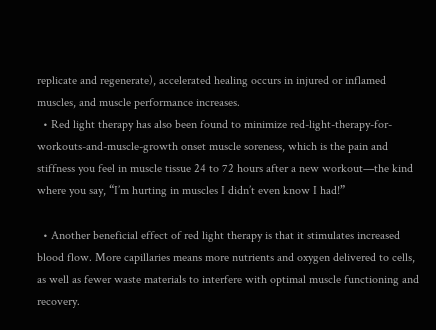replicate and regenerate), accelerated healing occurs in injured or inflamed muscles, and muscle performance increases.
  • Red light therapy has also been found to minimize red-light-therapy-for-workouts-and-muscle-growth onset muscle soreness, which is the pain and stiffness you feel in muscle tissue 24 to 72 hours after a new workout—the kind where you say, “I’m hurting in muscles I didn’t even know I had!”

  • Another beneficial effect of red light therapy is that it stimulates increased blood flow. More capillaries means more nutrients and oxygen delivered to cells, as well as fewer waste materials to interfere with optimal muscle functioning and recovery.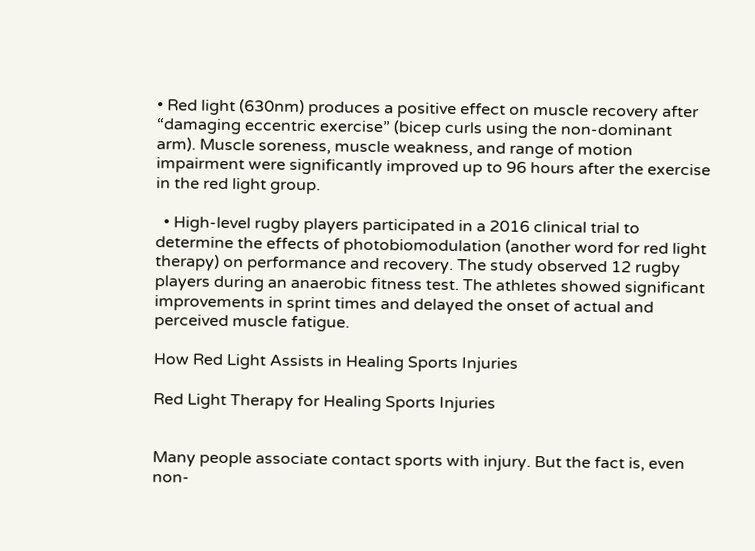• Red light (630nm) produces a positive effect on muscle recovery after “damaging eccentric exercise” (bicep curls using the non-dominant arm). Muscle soreness, muscle weakness, and range of motion impairment were significantly improved up to 96 hours after the exercise in the red light group.

  • High-level rugby players participated in a 2016 clinical trial to determine the effects of photobiomodulation (another word for red light therapy) on performance and recovery. The study observed 12 rugby players during an anaerobic fitness test. The athletes showed significant improvements in sprint times and delayed the onset of actual and perceived muscle fatigue.

How Red Light Assists in Healing Sports Injuries

Red Light Therapy for Healing Sports Injuries


Many people associate contact sports with injury. But the fact is, even non-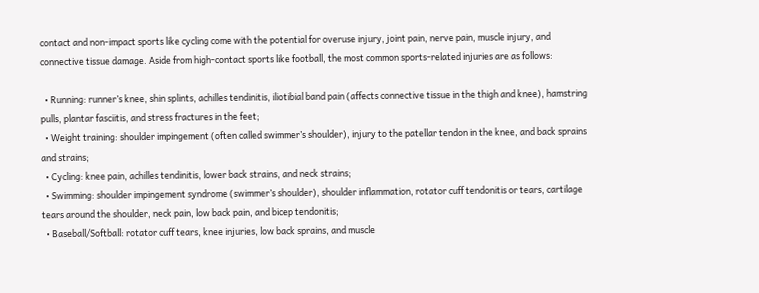contact and non-impact sports like cycling come with the potential for overuse injury, joint pain, nerve pain, muscle injury, and connective tissue damage. Aside from high-contact sports like football, the most common sports-related injuries are as follows:

  • Running: runner’s knee, shin splints, achilles tendinitis, iliotibial band pain (affects connective tissue in the thigh and knee), hamstring pulls, plantar fasciitis, and stress fractures in the feet;
  • Weight training: shoulder impingement (often called swimmer’s shoulder), injury to the patellar tendon in the knee, and back sprains and strains;
  • Cycling: knee pain, achilles tendinitis, lower back strains, and neck strains;
  • Swimming: shoulder impingement syndrome (swimmer’s shoulder), shoulder inflammation, rotator cuff tendonitis or tears, cartilage tears around the shoulder, neck pain, low back pain, and bicep tendonitis;
  • Baseball/Softball: rotator cuff tears, knee injuries, low back sprains, and muscle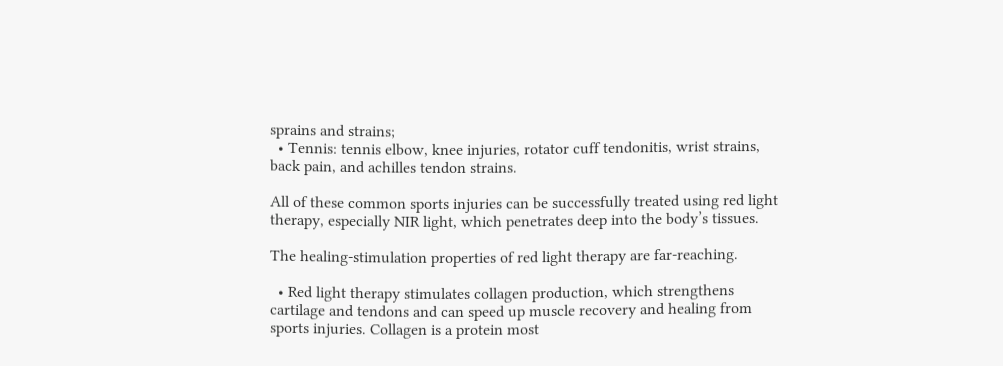sprains and strains;
  • Tennis: tennis elbow, knee injuries, rotator cuff tendonitis, wrist strains, back pain, and achilles tendon strains.

All of these common sports injuries can be successfully treated using red light therapy, especially NIR light, which penetrates deep into the body’s tissues.

The healing-stimulation properties of red light therapy are far-reaching.

  • Red light therapy stimulates collagen production, which strengthens cartilage and tendons and can speed up muscle recovery and healing from sports injuries. Collagen is a protein most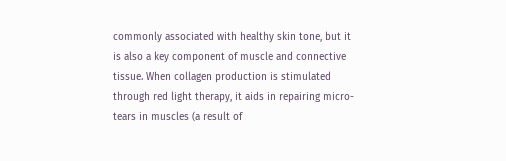commonly associated with healthy skin tone, but it is also a key component of muscle and connective tissue. When collagen production is stimulated through red light therapy, it aids in repairing micro-tears in muscles (a result of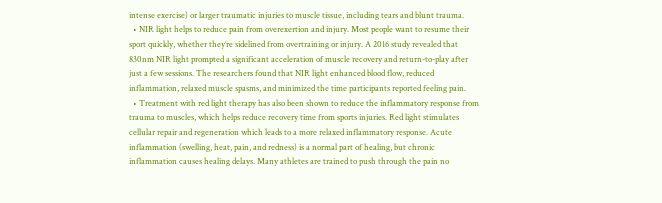intense exercise) or larger traumatic injuries to muscle tissue, including tears and blunt trauma.
  • NIR light helps to reduce pain from overexertion and injury. Most people want to resume their sport quickly, whether they’re sidelined from overtraining or injury. A 2016 study revealed that 830nm NIR light prompted a significant acceleration of muscle recovery and return-to-play after just a few sessions. The researchers found that NIR light enhanced blood flow, reduced inflammation, relaxed muscle spasms, and minimized the time participants reported feeling pain.
  • Treatment with red light therapy has also been shown to reduce the inflammatory response from trauma to muscles, which helps reduce recovery time from sports injuries. Red light stimulates cellular repair and regeneration which leads to a more relaxed inflammatory response. Acute inflammation (swelling, heat, pain, and redness) is a normal part of healing, but chronic inflammation causes healing delays. Many athletes are trained to push through the pain no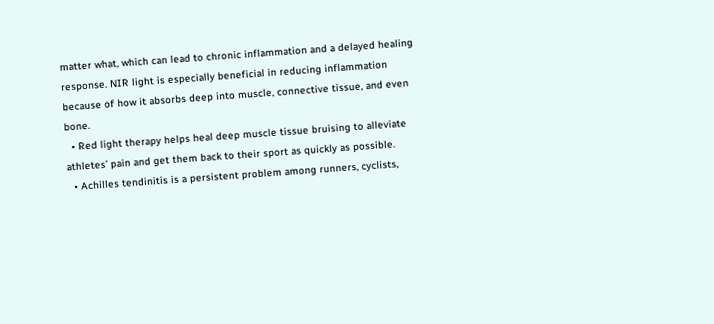matter what, which can lead to chronic inflammation and a delayed healing response. NIR light is especially beneficial in reducing inflammation because of how it absorbs deep into muscle, connective tissue, and even bone.
  • Red light therapy helps heal deep muscle tissue bruising to alleviate athletes’ pain and get them back to their sport as quickly as possible.
  • Achilles tendinitis is a persistent problem among runners, cyclists,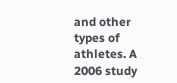and other types of athletes. A 2006 study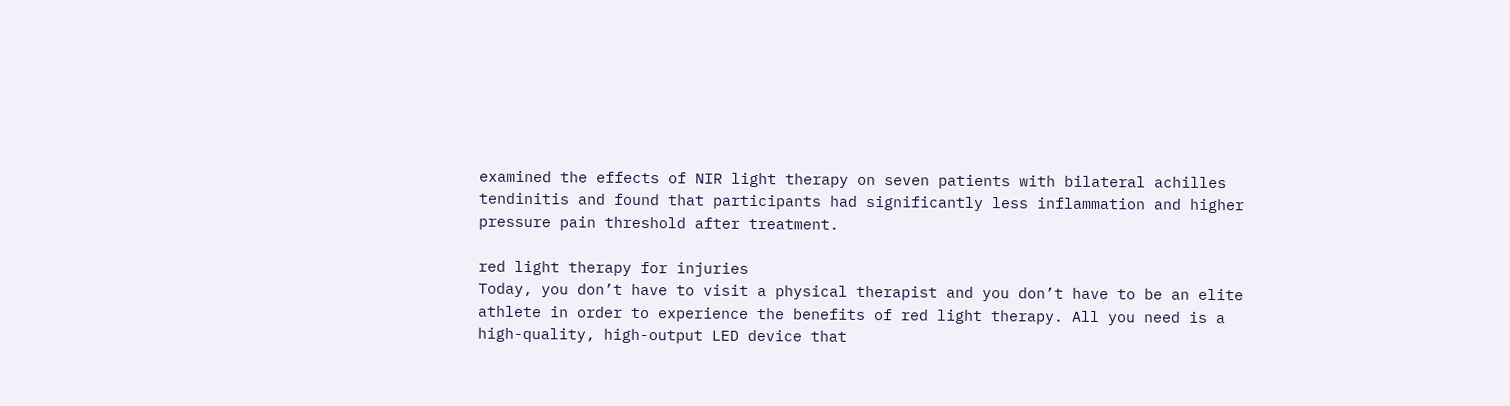examined the effects of NIR light therapy on seven patients with bilateral achilles tendinitis and found that participants had significantly less inflammation and higher pressure pain threshold after treatment.

red light therapy for injuries
Today, you don’t have to visit a physical therapist and you don’t have to be an elite athlete in order to experience the benefits of red light therapy. All you need is a high-quality, high-output LED device that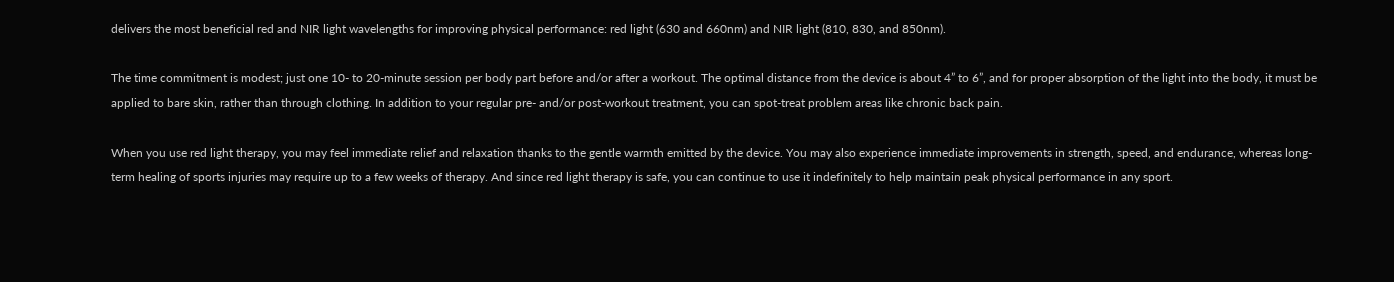delivers the most beneficial red and NIR light wavelengths for improving physical performance: red light (630 and 660nm) and NIR light (810, 830, and 850nm).

The time commitment is modest; just one 10- to 20-minute session per body part before and/or after a workout. The optimal distance from the device is about 4” to 6”, and for proper absorption of the light into the body, it must be applied to bare skin, rather than through clothing. In addition to your regular pre- and/or post-workout treatment, you can spot-treat problem areas like chronic back pain.

When you use red light therapy, you may feel immediate relief and relaxation thanks to the gentle warmth emitted by the device. You may also experience immediate improvements in strength, speed, and endurance, whereas long-term healing of sports injuries may require up to a few weeks of therapy. And since red light therapy is safe, you can continue to use it indefinitely to help maintain peak physical performance in any sport.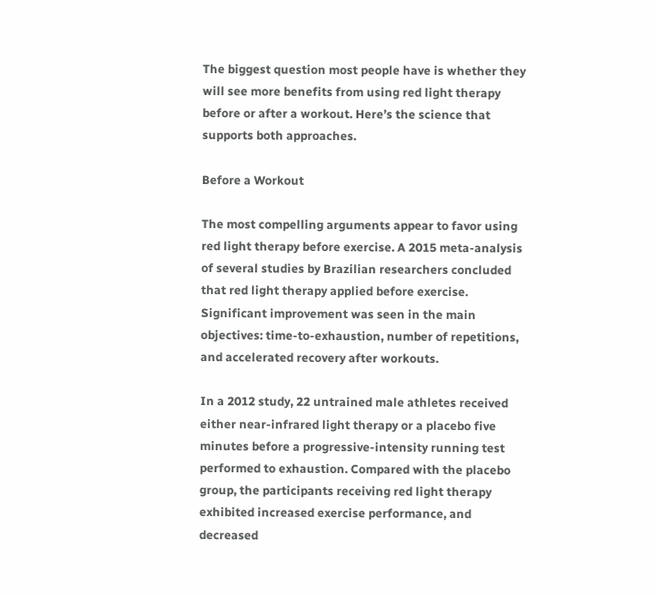The biggest question most people have is whether they will see more benefits from using red light therapy before or after a workout. Here’s the science that supports both approaches.

Before a Workout

The most compelling arguments appear to favor using red light therapy before exercise. A 2015 meta-analysis of several studies by Brazilian researchers concluded that red light therapy applied before exercise. Significant improvement was seen in the main objectives: time-to-exhaustion, number of repetitions, and accelerated recovery after workouts.

In a 2012 study, 22 untrained male athletes received either near-infrared light therapy or a placebo five minutes before a progressive-intensity running test performed to exhaustion. Compared with the placebo group, the participants receiving red light therapy exhibited increased exercise performance, and decreased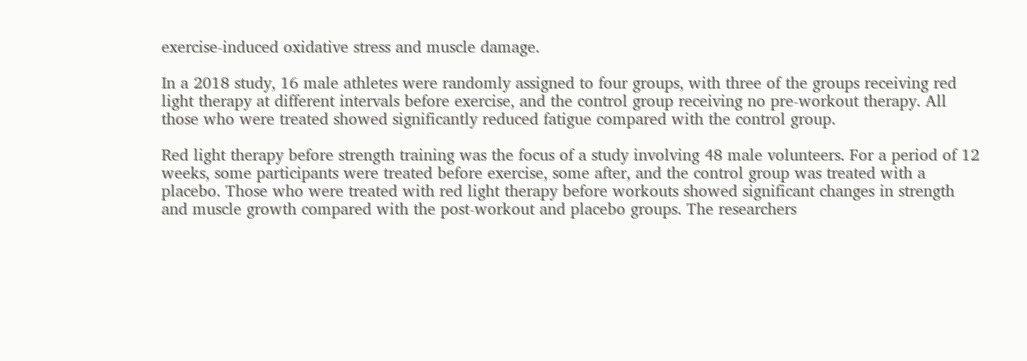exercise-induced oxidative stress and muscle damage.

In a 2018 study, 16 male athletes were randomly assigned to four groups, with three of the groups receiving red light therapy at different intervals before exercise, and the control group receiving no pre-workout therapy. All those who were treated showed significantly reduced fatigue compared with the control group.

Red light therapy before strength training was the focus of a study involving 48 male volunteers. For a period of 12 weeks, some participants were treated before exercise, some after, and the control group was treated with a placebo. Those who were treated with red light therapy before workouts showed significant changes in strength and muscle growth compared with the post-workout and placebo groups. The researchers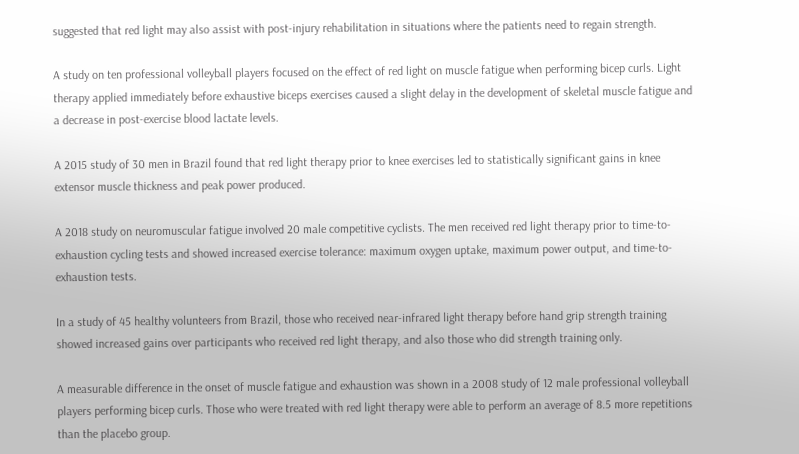suggested that red light may also assist with post-injury rehabilitation in situations where the patients need to regain strength.

A study on ten professional volleyball players focused on the effect of red light on muscle fatigue when performing bicep curls. Light therapy applied immediately before exhaustive biceps exercises caused a slight delay in the development of skeletal muscle fatigue and a decrease in post-exercise blood lactate levels.

A 2015 study of 30 men in Brazil found that red light therapy prior to knee exercises led to statistically significant gains in knee extensor muscle thickness and peak power produced.

A 2018 study on neuromuscular fatigue involved 20 male competitive cyclists. The men received red light therapy prior to time-to-exhaustion cycling tests and showed increased exercise tolerance: maximum oxygen uptake, maximum power output, and time-to-exhaustion tests.

In a study of 45 healthy volunteers from Brazil, those who received near-infrared light therapy before hand grip strength training showed increased gains over participants who received red light therapy, and also those who did strength training only.

A measurable difference in the onset of muscle fatigue and exhaustion was shown in a 2008 study of 12 male professional volleyball players performing bicep curls. Those who were treated with red light therapy were able to perform an average of 8.5 more repetitions than the placebo group.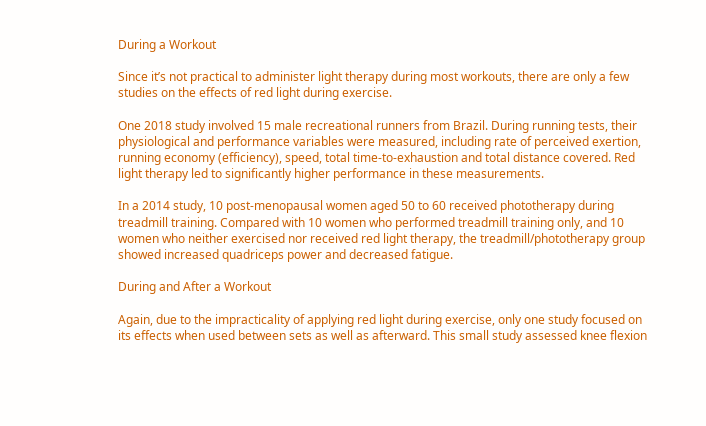During a Workout

Since it’s not practical to administer light therapy during most workouts, there are only a few studies on the effects of red light during exercise.

One 2018 study involved 15 male recreational runners from Brazil. During running tests, their physiological and performance variables were measured, including rate of perceived exertion, running economy (efficiency), speed, total time-to-exhaustion and total distance covered. Red light therapy led to significantly higher performance in these measurements.

In a 2014 study, 10 post-menopausal women aged 50 to 60 received phototherapy during treadmill training. Compared with 10 women who performed treadmill training only, and 10 women who neither exercised nor received red light therapy, the treadmill/phototherapy group showed increased quadriceps power and decreased fatigue.

During and After a Workout

Again, due to the impracticality of applying red light during exercise, only one study focused on its effects when used between sets as well as afterward. This small study assessed knee flexion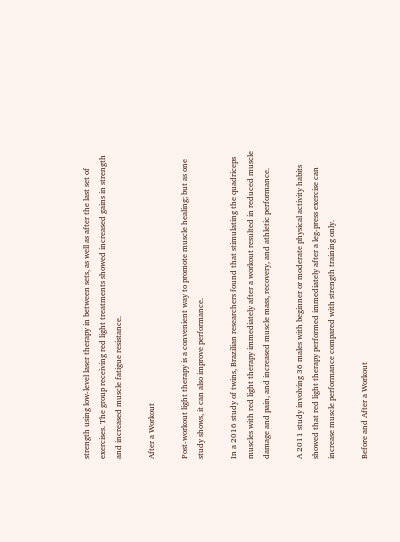strength using low-level laser therapy in between sets, as well as after the last set of exercises. The group receiving red light treatments showed increased gains in strength and increased muscle fatigue resistance.

After a Workout

Post-workout light therapy is a convenient way to promote muscle healing; but as one study shows, it can also improve performance.

In a 2016 study of twins, Brazilian researchers found that stimulating the quadriceps muscles with red light therapy immediately after a workout resulted in reduced muscle damage and pain, and increased muscle mass, recovery, and athletic performance.

A 2011 study involving 36 males with beginner or moderate physical activity habits showed that red light therapy performed immediately after a leg-press exercise can increase muscle performance compared with strength training only.

Before and After a Workout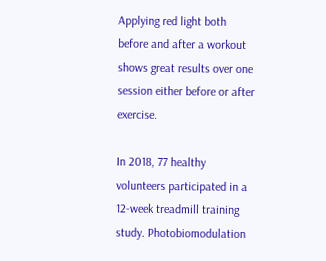Applying red light both before and after a workout shows great results over one session either before or after exercise.

In 2018, 77 healthy volunteers participated in a 12-week treadmill training study. Photobiomodulation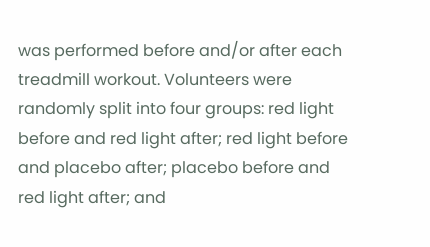was performed before and/or after each treadmill workout. Volunteers were randomly split into four groups: red light before and red light after; red light before and placebo after; placebo before and red light after; and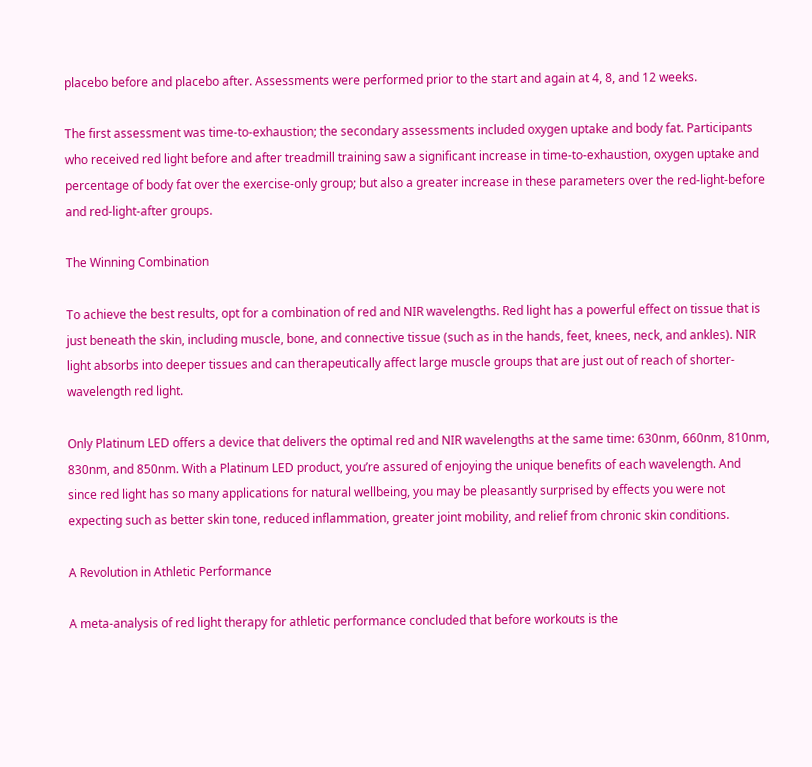placebo before and placebo after. Assessments were performed prior to the start and again at 4, 8, and 12 weeks.

The first assessment was time-to-exhaustion; the secondary assessments included oxygen uptake and body fat. Participants who received red light before and after treadmill training saw a significant increase in time-to-exhaustion, oxygen uptake and percentage of body fat over the exercise-only group; but also a greater increase in these parameters over the red-light-before and red-light-after groups.

The Winning Combination

To achieve the best results, opt for a combination of red and NIR wavelengths. Red light has a powerful effect on tissue that is just beneath the skin, including muscle, bone, and connective tissue (such as in the hands, feet, knees, neck, and ankles). NIR light absorbs into deeper tissues and can therapeutically affect large muscle groups that are just out of reach of shorter-wavelength red light.

Only Platinum LED offers a device that delivers the optimal red and NIR wavelengths at the same time: 630nm, 660nm, 810nm, 830nm, and 850nm. With a Platinum LED product, you’re assured of enjoying the unique benefits of each wavelength. And since red light has so many applications for natural wellbeing, you may be pleasantly surprised by effects you were not expecting such as better skin tone, reduced inflammation, greater joint mobility, and relief from chronic skin conditions.

A Revolution in Athletic Performance

A meta-analysis of red light therapy for athletic performance concluded that before workouts is the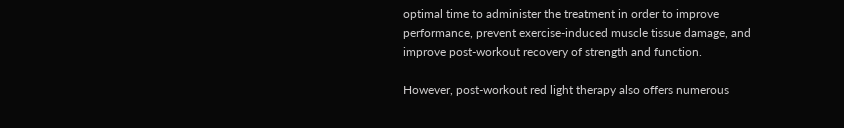optimal time to administer the treatment in order to improve performance, prevent exercise-induced muscle tissue damage, and improve post-workout recovery of strength and function.

However, post-workout red light therapy also offers numerous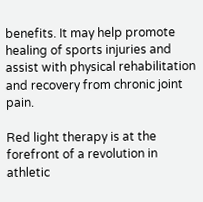benefits. It may help promote healing of sports injuries and assist with physical rehabilitation and recovery from chronic joint pain.

Red light therapy is at the forefront of a revolution in athletic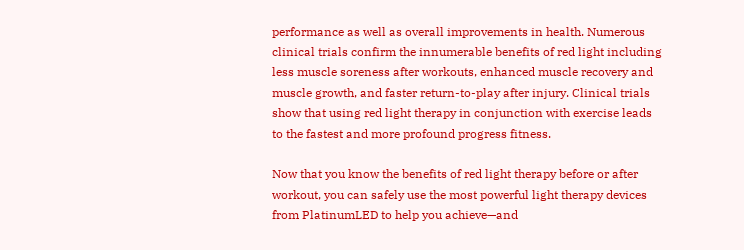performance as well as overall improvements in health. Numerous clinical trials confirm the innumerable benefits of red light including less muscle soreness after workouts, enhanced muscle recovery and muscle growth, and faster return-to-play after injury. Clinical trials show that using red light therapy in conjunction with exercise leads to the fastest and more profound progress fitness.

Now that you know the benefits of red light therapy before or after workout, you can safely use the most powerful light therapy devices from PlatinumLED to help you achieve—and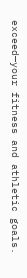exceed—your fitness and athletic goals.